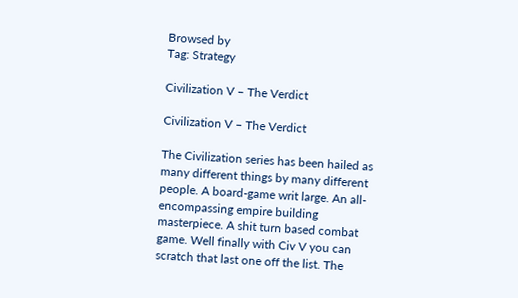Browsed by
Tag: Strategy

Civilization V – The Verdict

Civilization V – The Verdict

The Civilization series has been hailed as many different things by many different people. A board-game writ large. An all-encompassing empire building masterpiece. A shit turn based combat game. Well finally with Civ V you can scratch that last one off the list. The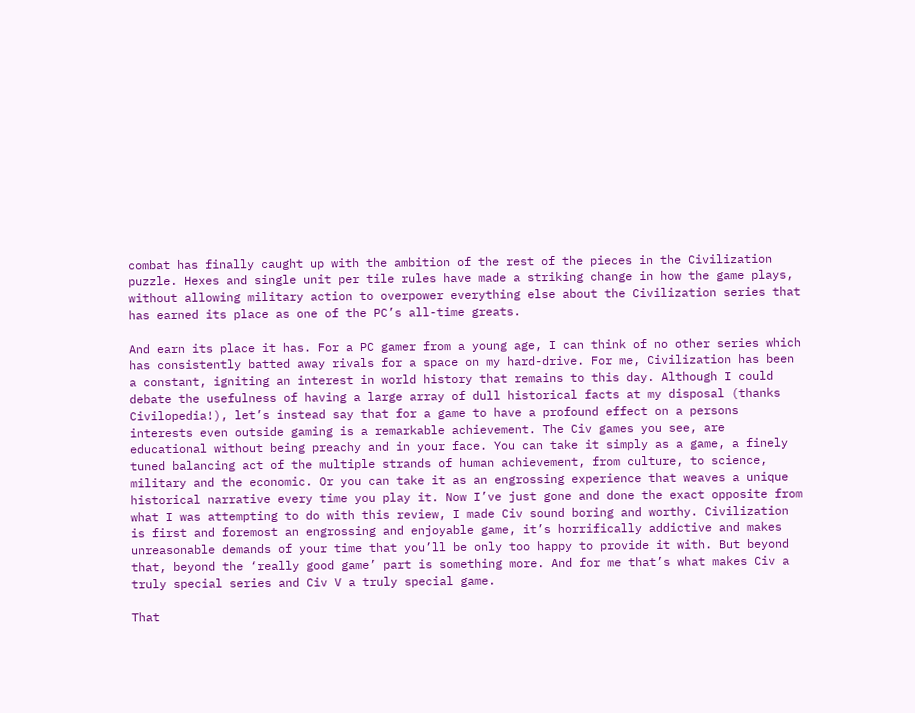combat has finally caught up with the ambition of the rest of the pieces in the Civilization puzzle. Hexes and single unit per tile rules have made a striking change in how the game plays, without allowing military action to overpower everything else about the Civilization series that has earned its place as one of the PC’s all-time greats.

And earn its place it has. For a PC gamer from a young age, I can think of no other series which has consistently batted away rivals for a space on my hard-drive. For me, Civilization has been a constant, igniting an interest in world history that remains to this day. Although I could debate the usefulness of having a large array of dull historical facts at my disposal (thanks Civilopedia!), let’s instead say that for a game to have a profound effect on a persons interests even outside gaming is a remarkable achievement. The Civ games you see, are educational without being preachy and in your face. You can take it simply as a game, a finely tuned balancing act of the multiple strands of human achievement, from culture, to science, military and the economic. Or you can take it as an engrossing experience that weaves a unique historical narrative every time you play it. Now I’ve just gone and done the exact opposite from what I was attempting to do with this review, I made Civ sound boring and worthy. Civilization is first and foremost an engrossing and enjoyable game, it’s horrifically addictive and makes unreasonable demands of your time that you’ll be only too happy to provide it with. But beyond that, beyond the ‘really good game’ part is something more. And for me that’s what makes Civ a truly special series and Civ V a truly special game.

That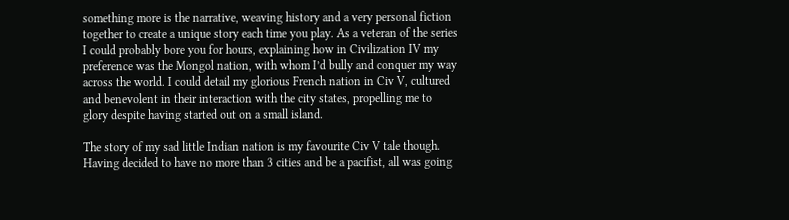something more is the narrative, weaving history and a very personal fiction together to create a unique story each time you play. As a veteran of the series I could probably bore you for hours, explaining how in Civilization IV my preference was the Mongol nation, with whom I’d bully and conquer my way across the world. I could detail my glorious French nation in Civ V, cultured and benevolent in their interaction with the city states, propelling me to glory despite having started out on a small island.

The story of my sad little Indian nation is my favourite Civ V tale though. Having decided to have no more than 3 cities and be a pacifist, all was going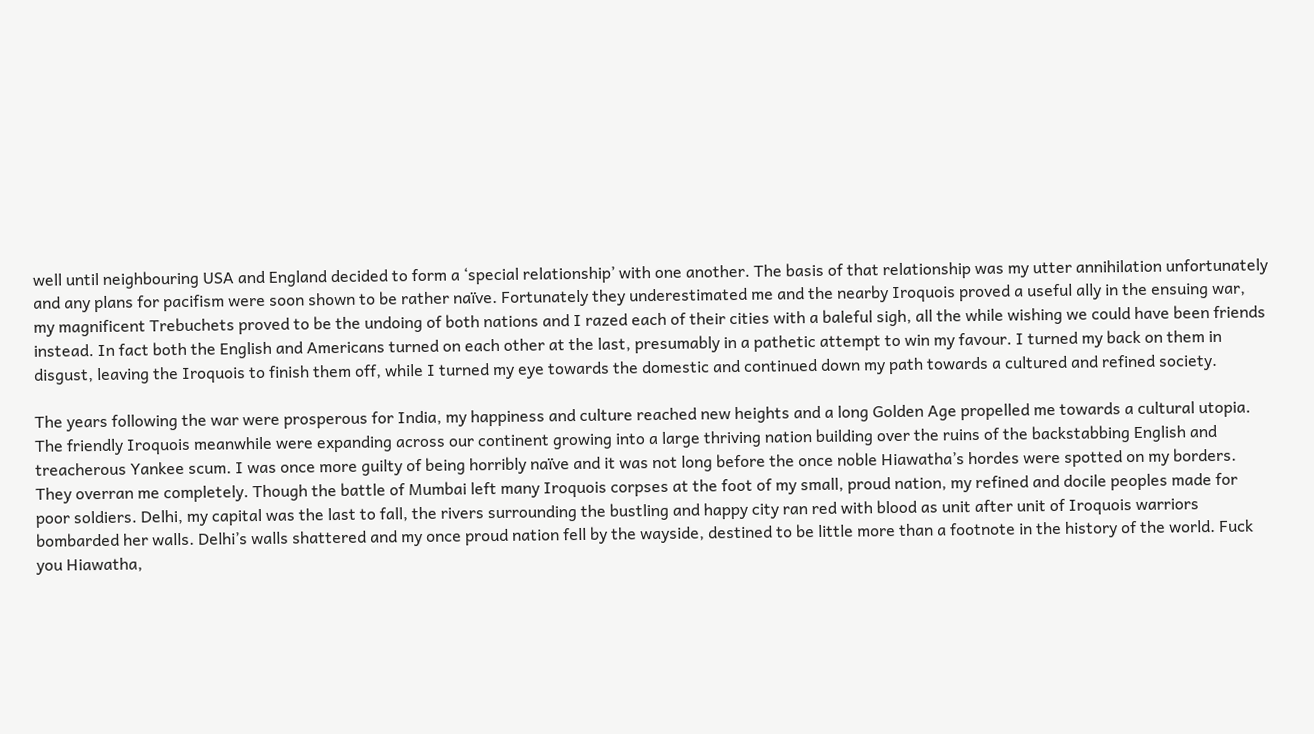well until neighbouring USA and England decided to form a ‘special relationship’ with one another. The basis of that relationship was my utter annihilation unfortunately and any plans for pacifism were soon shown to be rather naïve. Fortunately they underestimated me and the nearby Iroquois proved a useful ally in the ensuing war, my magnificent Trebuchets proved to be the undoing of both nations and I razed each of their cities with a baleful sigh, all the while wishing we could have been friends instead. In fact both the English and Americans turned on each other at the last, presumably in a pathetic attempt to win my favour. I turned my back on them in disgust, leaving the Iroquois to finish them off, while I turned my eye towards the domestic and continued down my path towards a cultured and refined society.

The years following the war were prosperous for India, my happiness and culture reached new heights and a long Golden Age propelled me towards a cultural utopia. The friendly Iroquois meanwhile were expanding across our continent growing into a large thriving nation building over the ruins of the backstabbing English and treacherous Yankee scum. I was once more guilty of being horribly naïve and it was not long before the once noble Hiawatha’s hordes were spotted on my borders. They overran me completely. Though the battle of Mumbai left many Iroquois corpses at the foot of my small, proud nation, my refined and docile peoples made for poor soldiers. Delhi, my capital was the last to fall, the rivers surrounding the bustling and happy city ran red with blood as unit after unit of Iroquois warriors bombarded her walls. Delhi’s walls shattered and my once proud nation fell by the wayside, destined to be little more than a footnote in the history of the world. Fuck you Hiawatha,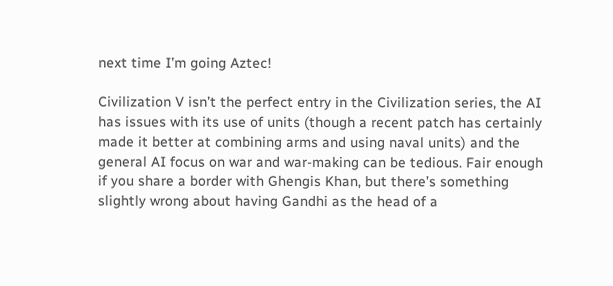next time I’m going Aztec!

Civilization V isn’t the perfect entry in the Civilization series, the AI has issues with its use of units (though a recent patch has certainly made it better at combining arms and using naval units) and the general AI focus on war and war-making can be tedious. Fair enough if you share a border with Ghengis Khan, but there’s something slightly wrong about having Gandhi as the head of a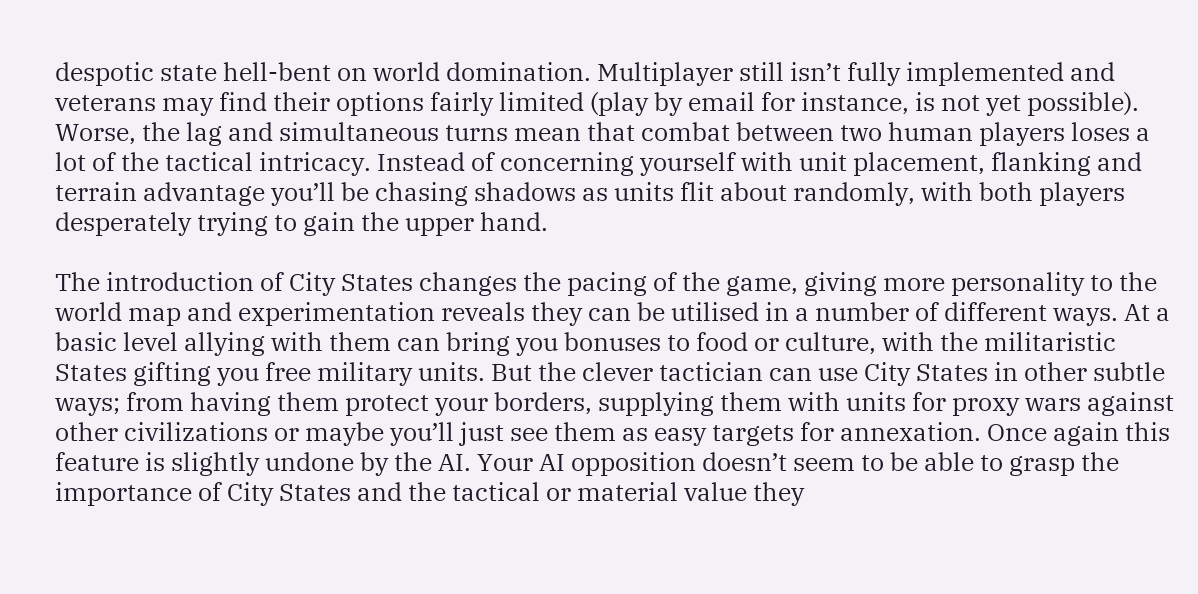despotic state hell-bent on world domination. Multiplayer still isn’t fully implemented and veterans may find their options fairly limited (play by email for instance, is not yet possible). Worse, the lag and simultaneous turns mean that combat between two human players loses a lot of the tactical intricacy. Instead of concerning yourself with unit placement, flanking and terrain advantage you’ll be chasing shadows as units flit about randomly, with both players desperately trying to gain the upper hand.

The introduction of City States changes the pacing of the game, giving more personality to the world map and experimentation reveals they can be utilised in a number of different ways. At a basic level allying with them can bring you bonuses to food or culture, with the militaristic States gifting you free military units. But the clever tactician can use City States in other subtle ways; from having them protect your borders, supplying them with units for proxy wars against other civilizations or maybe you’ll just see them as easy targets for annexation. Once again this feature is slightly undone by the AI. Your AI opposition doesn’t seem to be able to grasp the importance of City States and the tactical or material value they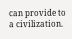can provide to a civilization.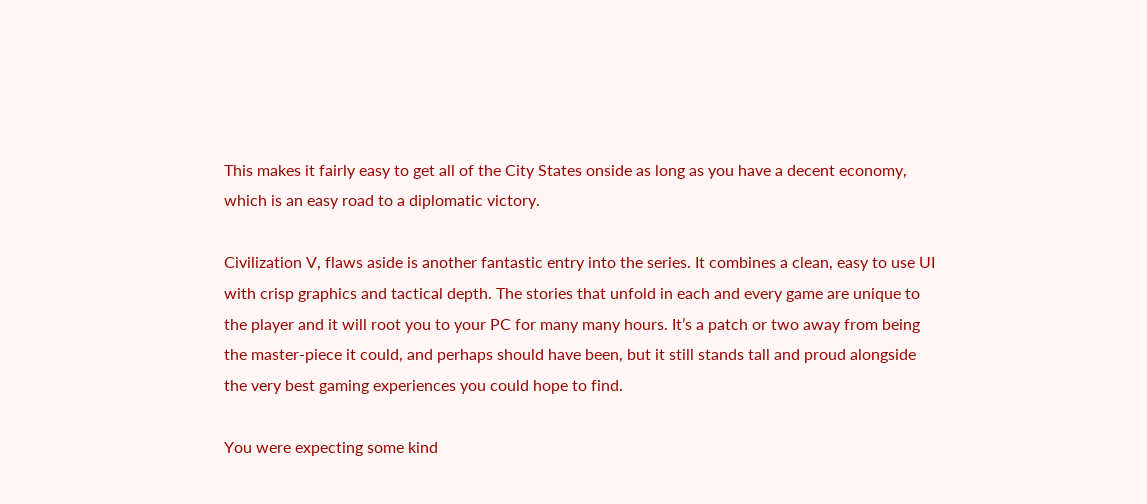This makes it fairly easy to get all of the City States onside as long as you have a decent economy, which is an easy road to a diplomatic victory.

Civilization V, flaws aside is another fantastic entry into the series. It combines a clean, easy to use UI with crisp graphics and tactical depth. The stories that unfold in each and every game are unique to the player and it will root you to your PC for many many hours. It’s a patch or two away from being the master-piece it could, and perhaps should have been, but it still stands tall and proud alongside the very best gaming experiences you could hope to find.

You were expecting some kind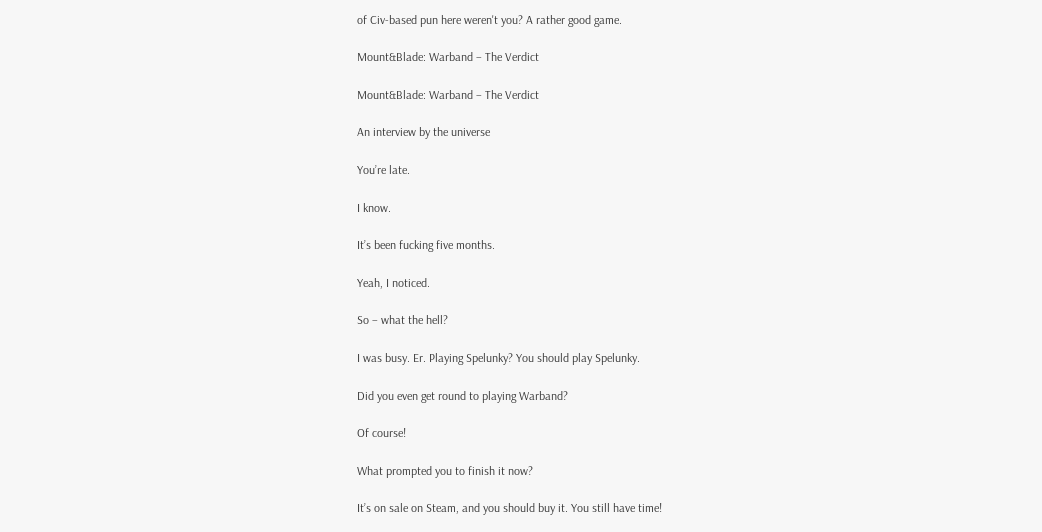of Civ-based pun here weren't you? A rather good game.

Mount&Blade: Warband – The Verdict

Mount&Blade: Warband – The Verdict

An interview by the universe

You’re late.

I know.

It’s been fucking five months.

Yeah, I noticed.

So – what the hell?

I was busy. Er. Playing Spelunky? You should play Spelunky.

Did you even get round to playing Warband?

Of course!

What prompted you to finish it now?

It’s on sale on Steam, and you should buy it. You still have time!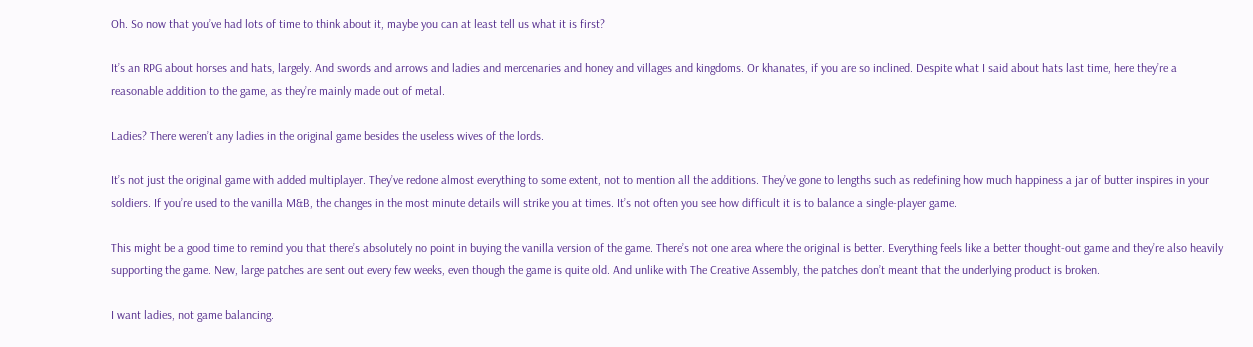Oh. So now that you’ve had lots of time to think about it, maybe you can at least tell us what it is first?

It’s an RPG about horses and hats, largely. And swords and arrows and ladies and mercenaries and honey and villages and kingdoms. Or khanates, if you are so inclined. Despite what I said about hats last time, here they’re a reasonable addition to the game, as they’re mainly made out of metal.

Ladies? There weren’t any ladies in the original game besides the useless wives of the lords.

It’s not just the original game with added multiplayer. They’ve redone almost everything to some extent, not to mention all the additions. They’ve gone to lengths such as redefining how much happiness a jar of butter inspires in your soldiers. If you’re used to the vanilla M&B, the changes in the most minute details will strike you at times. It’s not often you see how difficult it is to balance a single-player game.

This might be a good time to remind you that there’s absolutely no point in buying the vanilla version of the game. There’s not one area where the original is better. Everything feels like a better thought-out game and they’re also heavily supporting the game. New, large patches are sent out every few weeks, even though the game is quite old. And unlike with The Creative Assembly, the patches don’t meant that the underlying product is broken.

I want ladies, not game balancing.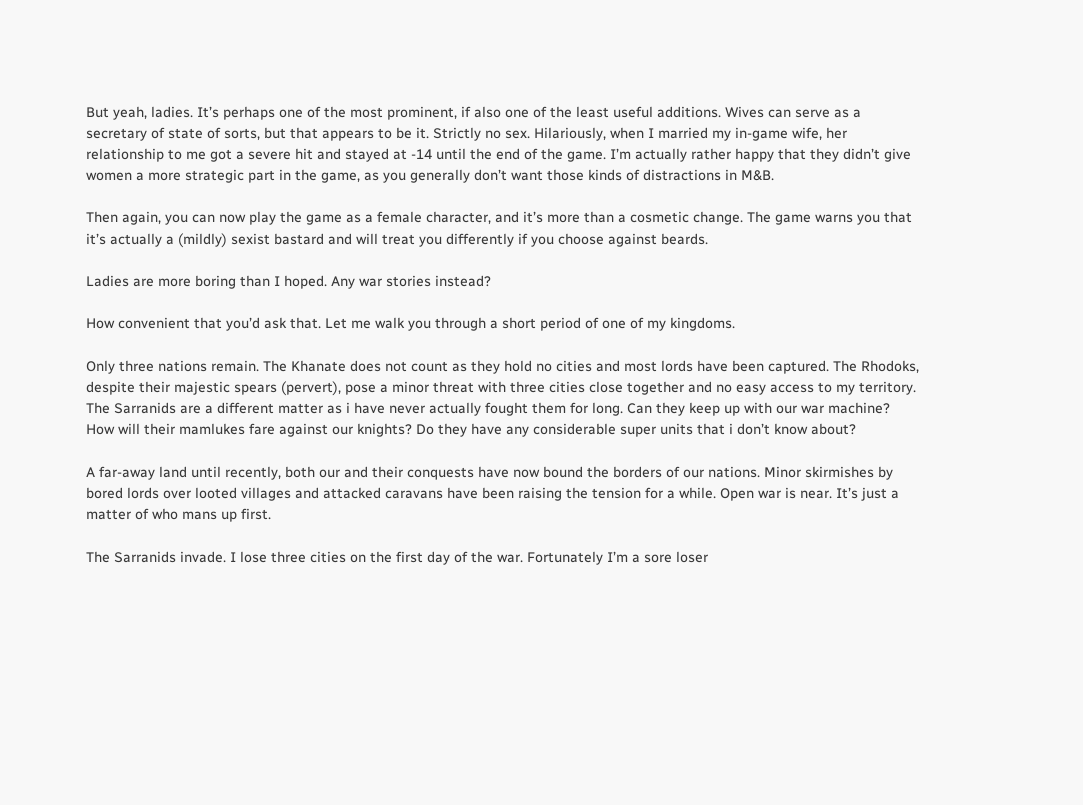But yeah, ladies. It’s perhaps one of the most prominent, if also one of the least useful additions. Wives can serve as a secretary of state of sorts, but that appears to be it. Strictly no sex. Hilariously, when I married my in-game wife, her relationship to me got a severe hit and stayed at -14 until the end of the game. I’m actually rather happy that they didn’t give women a more strategic part in the game, as you generally don’t want those kinds of distractions in M&B.

Then again, you can now play the game as a female character, and it’s more than a cosmetic change. The game warns you that it’s actually a (mildly) sexist bastard and will treat you differently if you choose against beards.

Ladies are more boring than I hoped. Any war stories instead?

How convenient that you’d ask that. Let me walk you through a short period of one of my kingdoms.

Only three nations remain. The Khanate does not count as they hold no cities and most lords have been captured. The Rhodoks, despite their majestic spears (pervert), pose a minor threat with three cities close together and no easy access to my territory. The Sarranids are a different matter as i have never actually fought them for long. Can they keep up with our war machine? How will their mamlukes fare against our knights? Do they have any considerable super units that i don’t know about?

A far-away land until recently, both our and their conquests have now bound the borders of our nations. Minor skirmishes by bored lords over looted villages and attacked caravans have been raising the tension for a while. Open war is near. It’s just a matter of who mans up first.

The Sarranids invade. I lose three cities on the first day of the war. Fortunately I’m a sore loser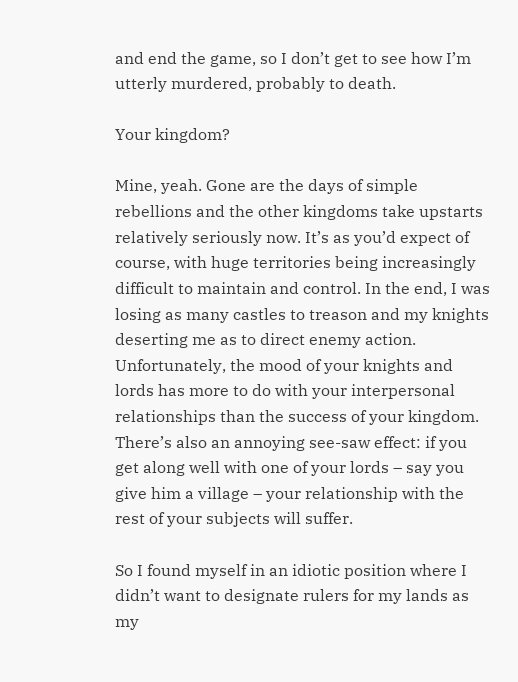and end the game, so I don’t get to see how I’m utterly murdered, probably to death.

Your kingdom?

Mine, yeah. Gone are the days of simple rebellions and the other kingdoms take upstarts relatively seriously now. It’s as you’d expect of course, with huge territories being increasingly difficult to maintain and control. In the end, I was losing as many castles to treason and my knights deserting me as to direct enemy action. Unfortunately, the mood of your knights and lords has more to do with your interpersonal relationships than the success of your kingdom. There’s also an annoying see-saw effect: if you get along well with one of your lords – say you give him a village – your relationship with the rest of your subjects will suffer.

So I found myself in an idiotic position where I didn’t want to designate rulers for my lands as my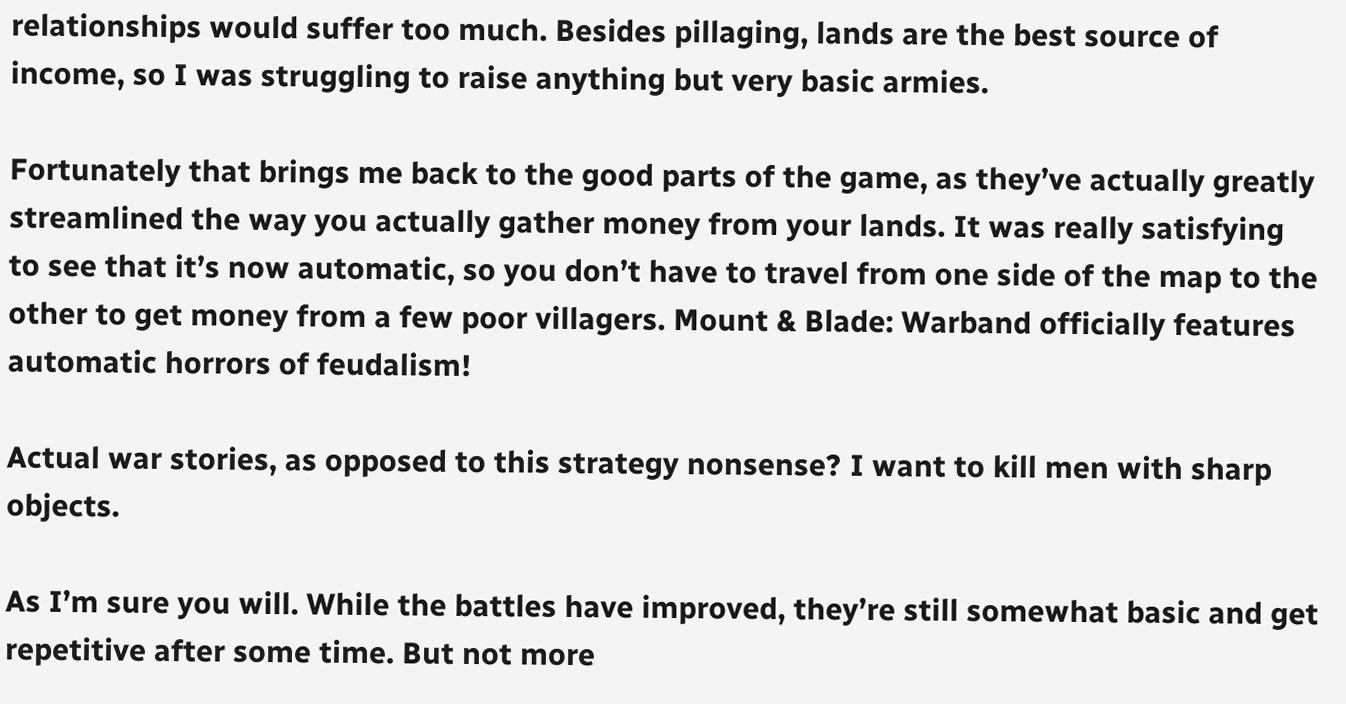relationships would suffer too much. Besides pillaging, lands are the best source of income, so I was struggling to raise anything but very basic armies.

Fortunately that brings me back to the good parts of the game, as they’ve actually greatly streamlined the way you actually gather money from your lands. It was really satisfying to see that it’s now automatic, so you don’t have to travel from one side of the map to the other to get money from a few poor villagers. Mount & Blade: Warband officially features automatic horrors of feudalism!

Actual war stories, as opposed to this strategy nonsense? I want to kill men with sharp objects.

As I’m sure you will. While the battles have improved, they’re still somewhat basic and get repetitive after some time. But not more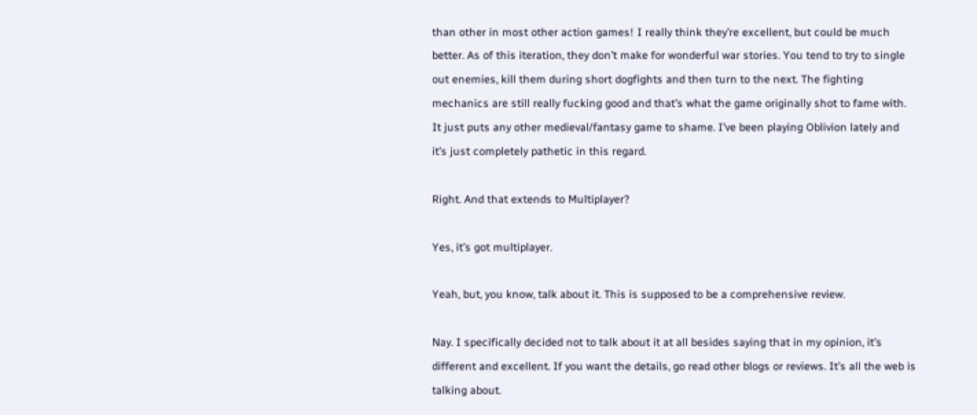than other in most other action games! I really think they’re excellent, but could be much better. As of this iteration, they don’t make for wonderful war stories. You tend to try to single out enemies, kill them during short dogfights and then turn to the next. The fighting mechanics are still really fucking good and that’s what the game originally shot to fame with. It just puts any other medieval/fantasy game to shame. I’ve been playing Oblivion lately and it’s just completely pathetic in this regard.

Right. And that extends to Multiplayer?

Yes, it’s got multiplayer.

Yeah, but, you know, talk about it. This is supposed to be a comprehensive review.

Nay. I specifically decided not to talk about it at all besides saying that in my opinion, it’s different and excellent. If you want the details, go read other blogs or reviews. It’s all the web is talking about.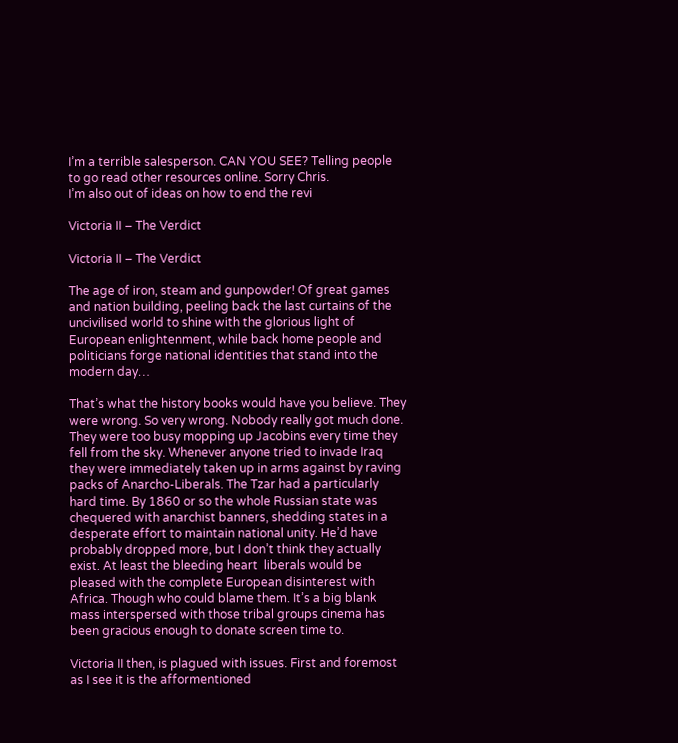I’m a terrible salesperson. CAN YOU SEE? Telling people to go read other resources online. Sorry Chris.
I’m also out of ideas on how to end the revi

Victoria II – The Verdict

Victoria II – The Verdict

The age of iron, steam and gunpowder! Of great games and nation building, peeling back the last curtains of the uncivilised world to shine with the glorious light of European enlightenment, while back home people and politicians forge national identities that stand into the modern day…

That’s what the history books would have you believe. They were wrong. So very wrong. Nobody really got much done. They were too busy mopping up Jacobins every time they fell from the sky. Whenever anyone tried to invade Iraq they were immediately taken up in arms against by raving packs of Anarcho-Liberals. The Tzar had a particularly hard time. By 1860 or so the whole Russian state was chequered with anarchist banners, shedding states in a desperate effort to maintain national unity. He’d have probably dropped more, but I don’t think they actually exist. At least the bleeding heart  liberals would be pleased with the complete European disinterest with Africa. Though who could blame them. It’s a big blank mass interspersed with those tribal groups cinema has been gracious enough to donate screen time to.

Victoria II then, is plagued with issues. First and foremost as I see it is the afformentioned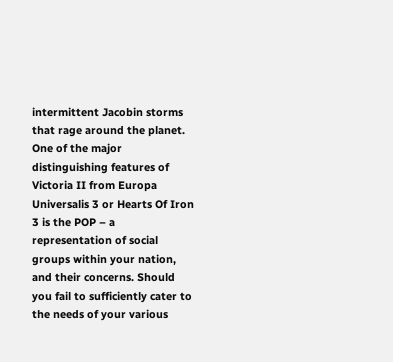intermittent Jacobin storms that rage around the planet. One of the major distinguishing features of Victoria II from Europa Universalis 3 or Hearts Of Iron 3 is the POP – a representation of social groups within your nation, and their concerns. Should you fail to sufficiently cater to the needs of your various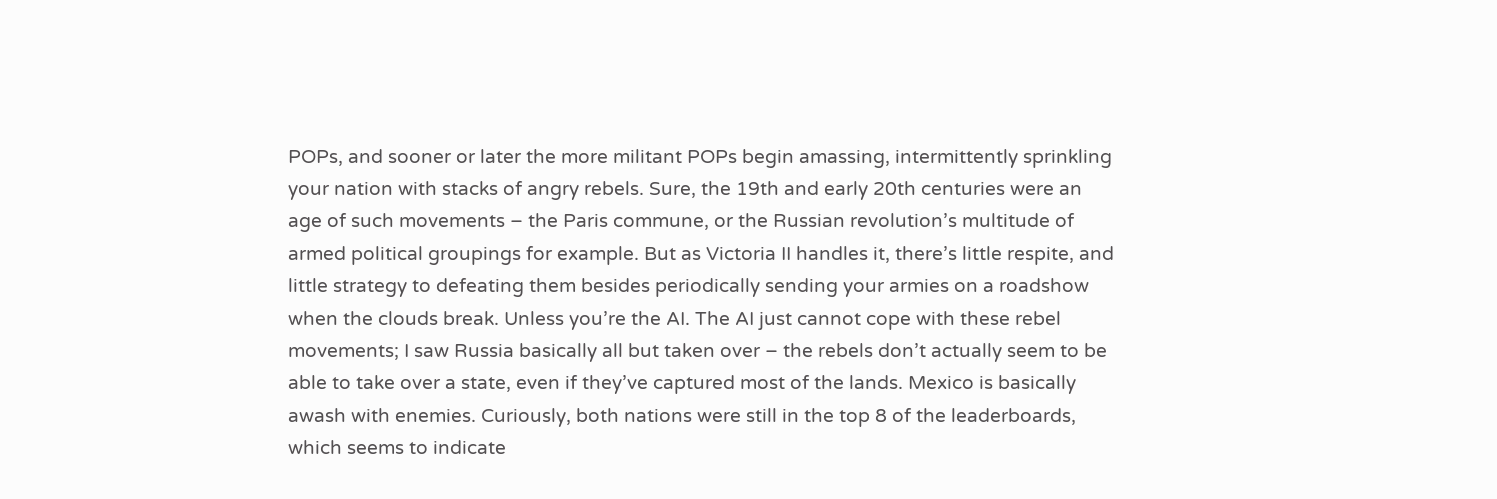POPs, and sooner or later the more militant POPs begin amassing, intermittently sprinkling your nation with stacks of angry rebels. Sure, the 19th and early 20th centuries were an age of such movements – the Paris commune, or the Russian revolution’s multitude of armed political groupings for example. But as Victoria II handles it, there’s little respite, and little strategy to defeating them besides periodically sending your armies on a roadshow when the clouds break. Unless you’re the AI. The AI just cannot cope with these rebel movements; I saw Russia basically all but taken over – the rebels don’t actually seem to be able to take over a state, even if they’ve captured most of the lands. Mexico is basically awash with enemies. Curiously, both nations were still in the top 8 of the leaderboards, which seems to indicate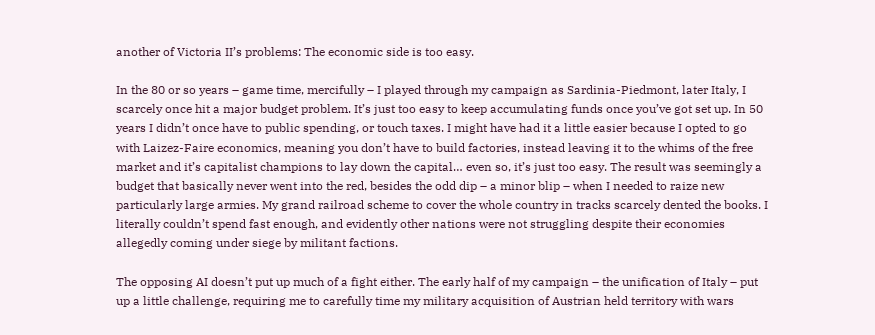another of Victoria II’s problems: The economic side is too easy.

In the 80 or so years – game time, mercifully – I played through my campaign as Sardinia-Piedmont, later Italy, I scarcely once hit a major budget problem. It’s just too easy to keep accumulating funds once you’ve got set up. In 50 years I didn’t once have to public spending, or touch taxes. I might have had it a little easier because I opted to go with Laizez-Faire economics, meaning you don’t have to build factories, instead leaving it to the whims of the free market and it’s capitalist champions to lay down the capital… even so, it’s just too easy. The result was seemingly a budget that basically never went into the red, besides the odd dip – a minor blip – when I needed to raize new particularly large armies. My grand railroad scheme to cover the whole country in tracks scarcely dented the books. I literally couldn’t spend fast enough, and evidently other nations were not struggling despite their economies allegedly coming under siege by militant factions.

The opposing AI doesn’t put up much of a fight either. The early half of my campaign – the unification of Italy – put up a little challenge, requiring me to carefully time my military acquisition of Austrian held territory with wars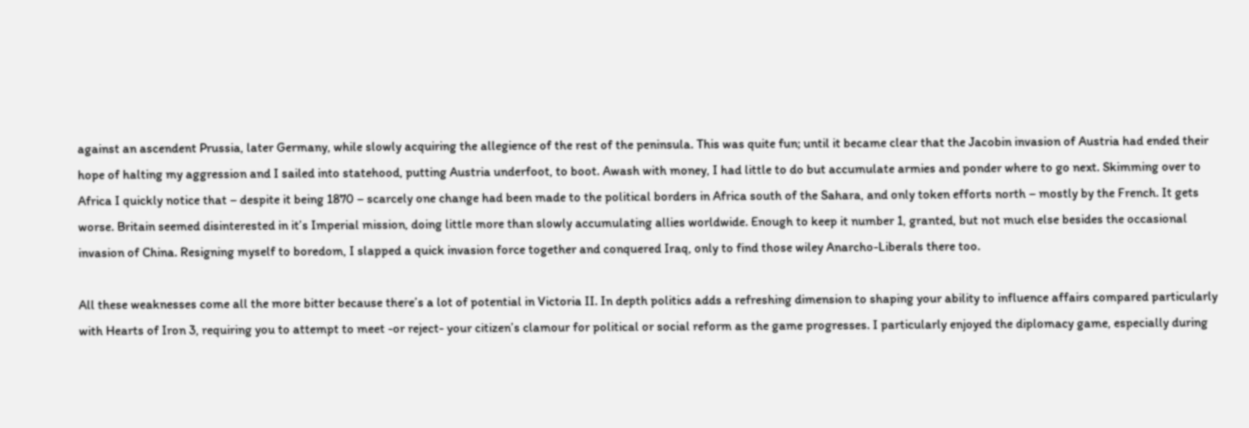against an ascendent Prussia, later Germany, while slowly acquiring the allegience of the rest of the peninsula. This was quite fun; until it became clear that the Jacobin invasion of Austria had ended their hope of halting my aggression and I sailed into statehood, putting Austria underfoot, to boot. Awash with money, I had little to do but accumulate armies and ponder where to go next. Skimming over to Africa I quickly notice that – despite it being 1870 – scarcely one change had been made to the political borders in Africa south of the Sahara, and only token efforts north – mostly by the French. It gets worse. Britain seemed disinterested in it’s Imperial mission, doing little more than slowly accumulating allies worldwide. Enough to keep it number 1, granted, but not much else besides the occasional invasion of China. Resigning myself to boredom, I slapped a quick invasion force together and conquered Iraq, only to find those wiley Anarcho-Liberals there too.

All these weaknesses come all the more bitter because there’s a lot of potential in Victoria II. In depth politics adds a refreshing dimension to shaping your ability to influence affairs compared particularly with Hearts of Iron 3, requiring you to attempt to meet -or reject- your citizen’s clamour for political or social reform as the game progresses. I particularly enjoyed the diplomacy game, especially during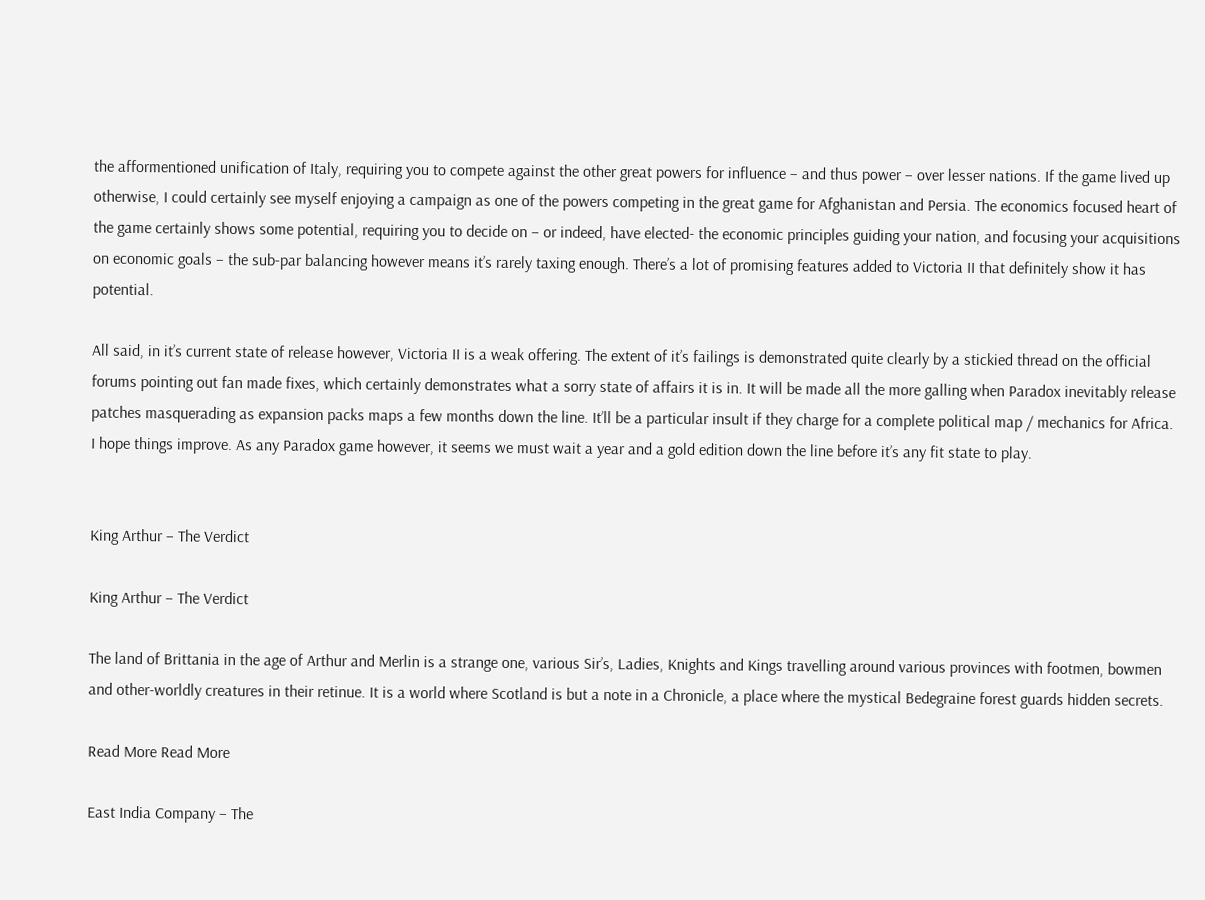the afformentioned unification of Italy, requiring you to compete against the other great powers for influence – and thus power – over lesser nations. If the game lived up otherwise, I could certainly see myself enjoying a campaign as one of the powers competing in the great game for Afghanistan and Persia. The economics focused heart of the game certainly shows some potential, requiring you to decide on – or indeed, have elected- the economic principles guiding your nation, and focusing your acquisitions on economic goals – the sub-par balancing however means it’s rarely taxing enough. There’s a lot of promising features added to Victoria II that definitely show it has potential.

All said, in it’s current state of release however, Victoria II is a weak offering. The extent of it’s failings is demonstrated quite clearly by a stickied thread on the official forums pointing out fan made fixes, which certainly demonstrates what a sorry state of affairs it is in. It will be made all the more galling when Paradox inevitably release patches masquerading as expansion packs maps a few months down the line. It’ll be a particular insult if they charge for a complete political map / mechanics for Africa. I hope things improve. As any Paradox game however, it seems we must wait a year and a gold edition down the line before it’s any fit state to play.


King Arthur – The Verdict

King Arthur – The Verdict

The land of Brittania in the age of Arthur and Merlin is a strange one, various Sir’s, Ladies, Knights and Kings travelling around various provinces with footmen, bowmen and other-worldly creatures in their retinue. It is a world where Scotland is but a note in a Chronicle, a place where the mystical Bedegraine forest guards hidden secrets.

Read More Read More

East India Company – The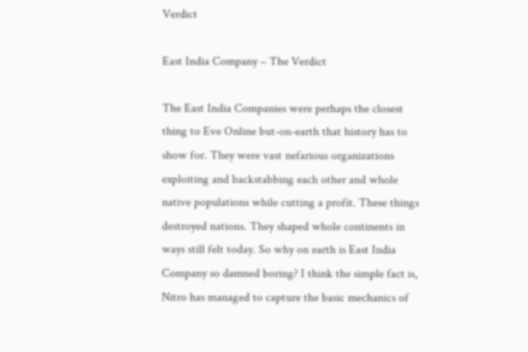Verdict

East India Company – The Verdict

The East India Companies were perhaps the closest thing to Eve Online but-on-earth that history has to show for. They were vast nefarious organizations exploiting and backstabbing each other and whole native populations while cutting a profit. These things destroyed nations. They shaped whole continents in ways still felt today. So why on earth is East India Company so damned boring? I think the simple fact is, Nitro has managed to capture the basic mechanics of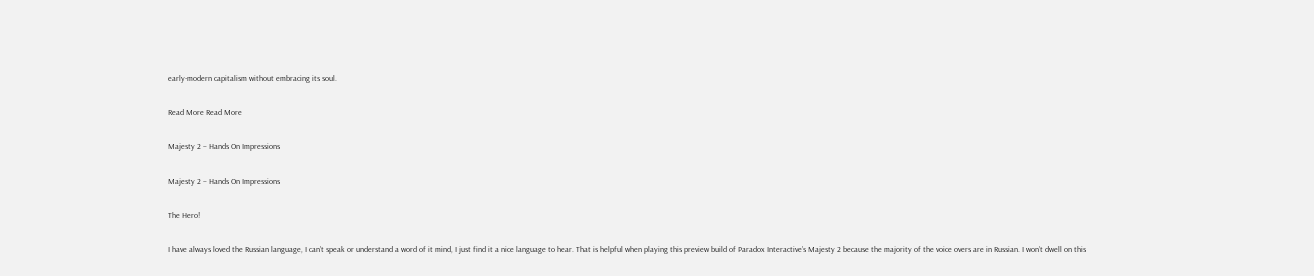early-modern capitalism without embracing its soul.

Read More Read More

Majesty 2 – Hands On Impressions

Majesty 2 – Hands On Impressions

The Hero!

I have always loved the Russian language, I can’t speak or understand a word of it mind, I just find it a nice language to hear. That is helpful when playing this preview build of Paradox Interactive’s Majesty 2 because the majority of the voice overs are in Russian. I won’t dwell on this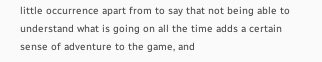little occurrence apart from to say that not being able to understand what is going on all the time adds a certain sense of adventure to the game, and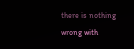there is nothing wrong with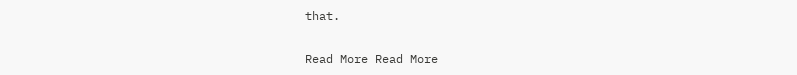that.

Read More Read More